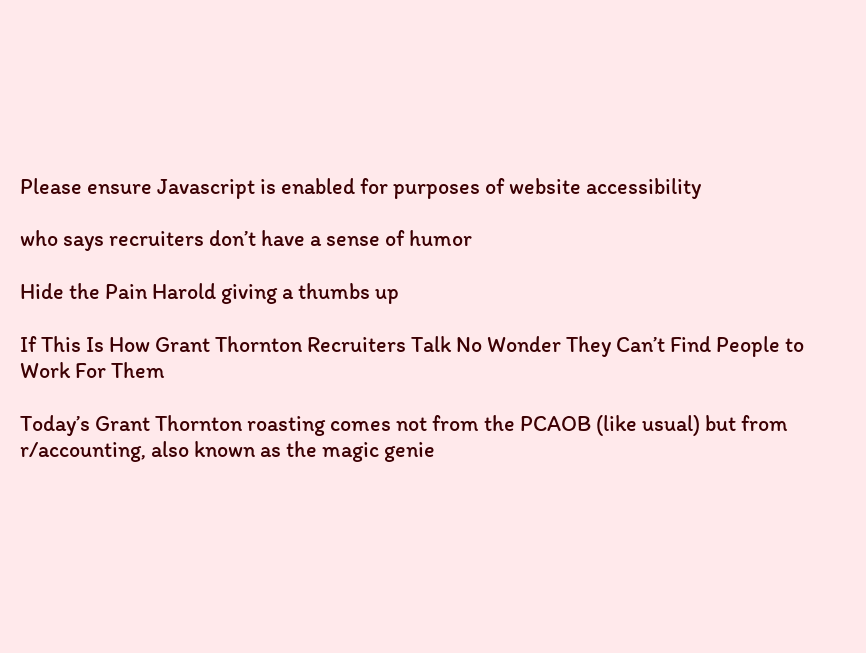Please ensure Javascript is enabled for purposes of website accessibility

who says recruiters don’t have a sense of humor

Hide the Pain Harold giving a thumbs up

If This Is How Grant Thornton Recruiters Talk No Wonder They Can’t Find People to Work For Them

Today’s Grant Thornton roasting comes not from the PCAOB (like usual) but from r/accounting, also known as the magic genie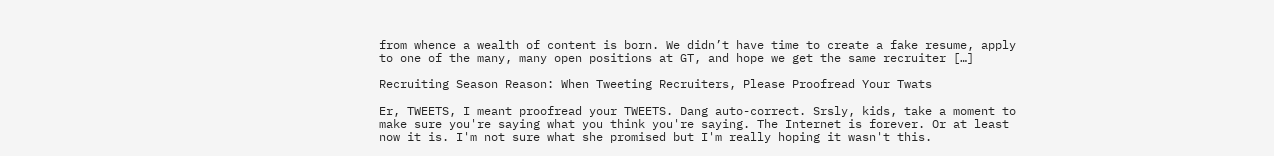from whence a wealth of content is born. We didn’t have time to create a fake resume, apply to one of the many, many open positions at GT, and hope we get the same recruiter […]

Recruiting Season Reason: When Tweeting Recruiters, Please Proofread Your Twats

Er, TWEETS, I meant proofread your TWEETS. Dang auto-correct. Srsly, kids, take a moment to make sure you're saying what you think you're saying. The Internet is forever. Or at least now it is. I'm not sure what she promised but I'm really hoping it wasn't this.